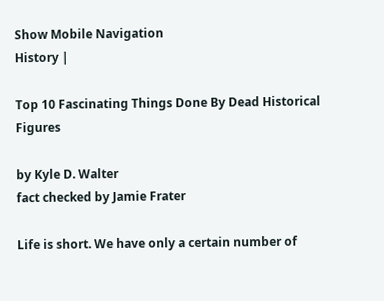Show Mobile Navigation
History |

Top 10 Fascinating Things Done By Dead Historical Figures

by Kyle D. Walter
fact checked by Jamie Frater

Life is short. We have only a certain number of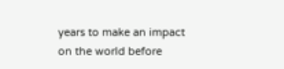years to make an impact on the world before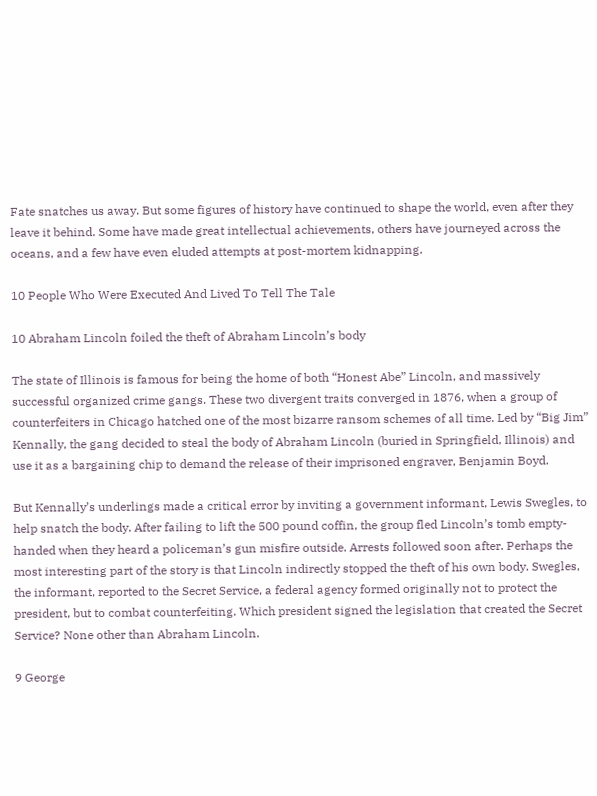Fate snatches us away. But some figures of history have continued to shape the world, even after they leave it behind. Some have made great intellectual achievements, others have journeyed across the oceans, and a few have even eluded attempts at post-mortem kidnapping.

10 People Who Were Executed And Lived To Tell The Tale

10 Abraham Lincoln foiled the theft of Abraham Lincoln’s body

The state of Illinois is famous for being the home of both “Honest Abe” Lincoln, and massively successful organized crime gangs. These two divergent traits converged in 1876, when a group of counterfeiters in Chicago hatched one of the most bizarre ransom schemes of all time. Led by “Big Jim” Kennally, the gang decided to steal the body of Abraham Lincoln (buried in Springfield, Illinois) and use it as a bargaining chip to demand the release of their imprisoned engraver, Benjamin Boyd.

But Kennally’s underlings made a critical error by inviting a government informant, Lewis Swegles, to help snatch the body. After failing to lift the 500 pound coffin, the group fled Lincoln’s tomb empty-handed when they heard a policeman’s gun misfire outside. Arrests followed soon after. Perhaps the most interesting part of the story is that Lincoln indirectly stopped the theft of his own body. Swegles, the informant, reported to the Secret Service, a federal agency formed originally not to protect the president, but to combat counterfeiting. Which president signed the legislation that created the Secret Service? None other than Abraham Lincoln.

9 George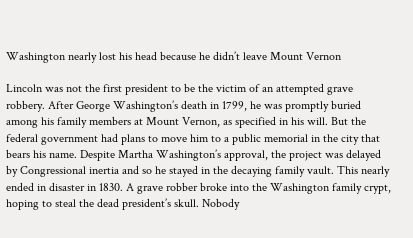Washington nearly lost his head because he didn’t leave Mount Vernon

Lincoln was not the first president to be the victim of an attempted grave robbery. After George Washington’s death in 1799, he was promptly buried among his family members at Mount Vernon, as specified in his will. But the federal government had plans to move him to a public memorial in the city that bears his name. Despite Martha Washington’s approval, the project was delayed by Congressional inertia and so he stayed in the decaying family vault. This nearly ended in disaster in 1830. A grave robber broke into the Washington family crypt, hoping to steal the dead president’s skull. Nobody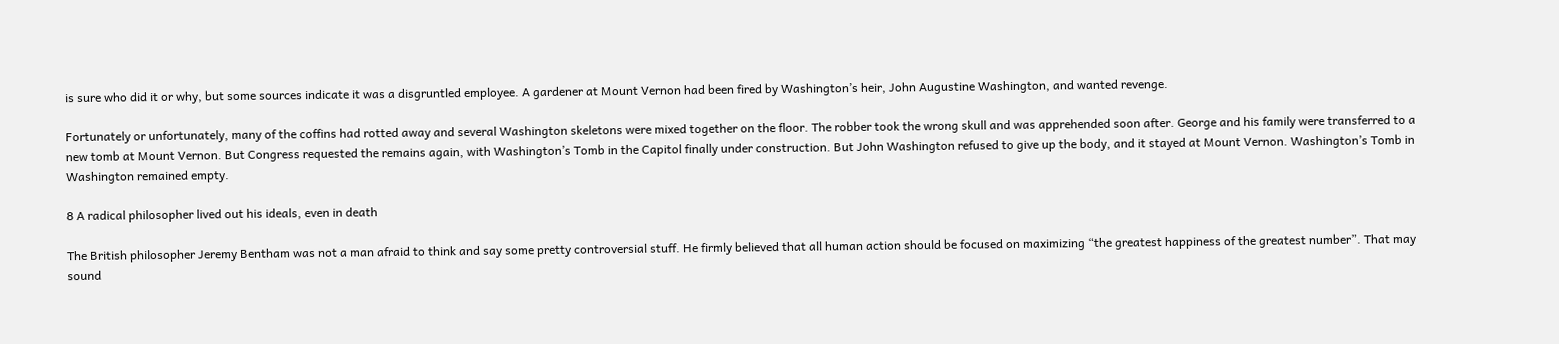is sure who did it or why, but some sources indicate it was a disgruntled employee. A gardener at Mount Vernon had been fired by Washington’s heir, John Augustine Washington, and wanted revenge.

Fortunately or unfortunately, many of the coffins had rotted away and several Washington skeletons were mixed together on the floor. The robber took the wrong skull and was apprehended soon after. George and his family were transferred to a new tomb at Mount Vernon. But Congress requested the remains again, with Washington’s Tomb in the Capitol finally under construction. But John Washington refused to give up the body, and it stayed at Mount Vernon. Washington’s Tomb in Washington remained empty.

8 A radical philosopher lived out his ideals, even in death

The British philosopher Jeremy Bentham was not a man afraid to think and say some pretty controversial stuff. He firmly believed that all human action should be focused on maximizing “the greatest happiness of the greatest number”. That may sound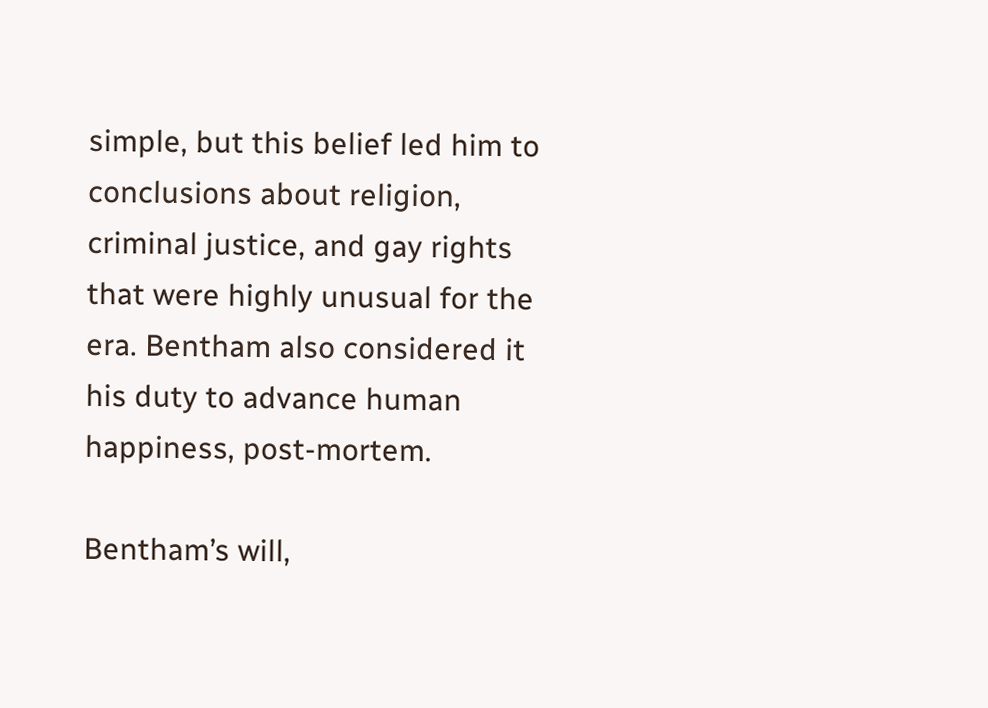simple, but this belief led him to conclusions about religion, criminal justice, and gay rights that were highly unusual for the era. Bentham also considered it his duty to advance human happiness, post-mortem.

Bentham’s will,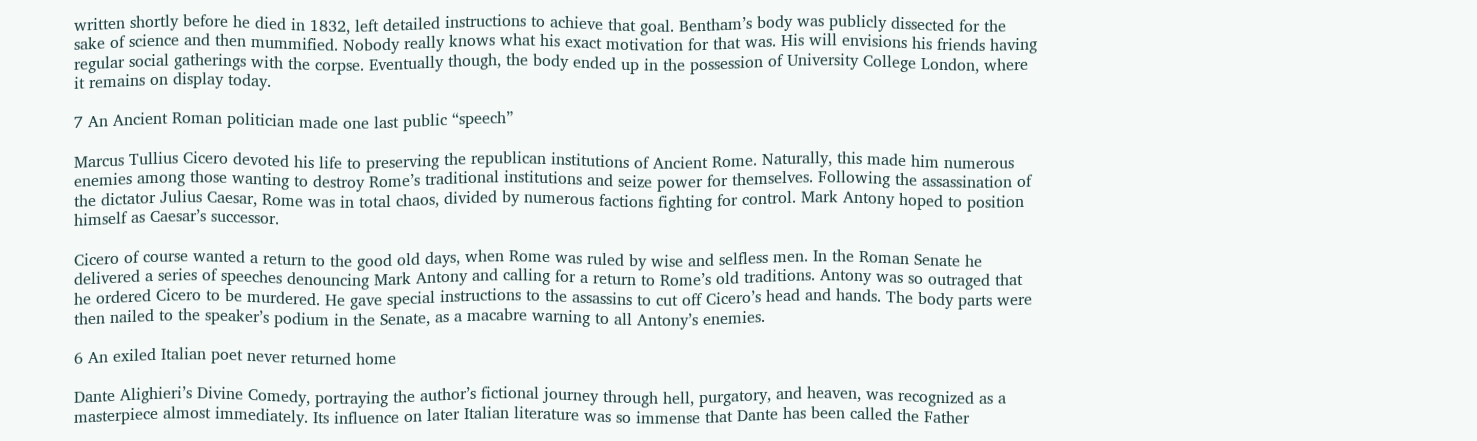written shortly before he died in 1832, left detailed instructions to achieve that goal. Bentham’s body was publicly dissected for the sake of science and then mummified. Nobody really knows what his exact motivation for that was. His will envisions his friends having regular social gatherings with the corpse. Eventually though, the body ended up in the possession of University College London, where it remains on display today.

7 An Ancient Roman politician made one last public “speech”

Marcus Tullius Cicero devoted his life to preserving the republican institutions of Ancient Rome. Naturally, this made him numerous enemies among those wanting to destroy Rome’s traditional institutions and seize power for themselves. Following the assassination of the dictator Julius Caesar, Rome was in total chaos, divided by numerous factions fighting for control. Mark Antony hoped to position himself as Caesar’s successor.

Cicero of course wanted a return to the good old days, when Rome was ruled by wise and selfless men. In the Roman Senate he delivered a series of speeches denouncing Mark Antony and calling for a return to Rome’s old traditions. Antony was so outraged that he ordered Cicero to be murdered. He gave special instructions to the assassins to cut off Cicero’s head and hands. The body parts were then nailed to the speaker’s podium in the Senate, as a macabre warning to all Antony’s enemies.

6 An exiled Italian poet never returned home

Dante Alighieri’s Divine Comedy, portraying the author’s fictional journey through hell, purgatory, and heaven, was recognized as a masterpiece almost immediately. Its influence on later Italian literature was so immense that Dante has been called the Father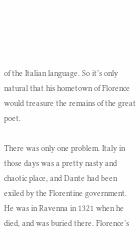of the Italian language. So it’s only natural that his hometown of Florence would treasure the remains of the great poet.

There was only one problem. Italy in those days was a pretty nasty and chaotic place, and Dante had been exiled by the Florentine government. He was in Ravenna in 1321 when he died, and was buried there. Florence’s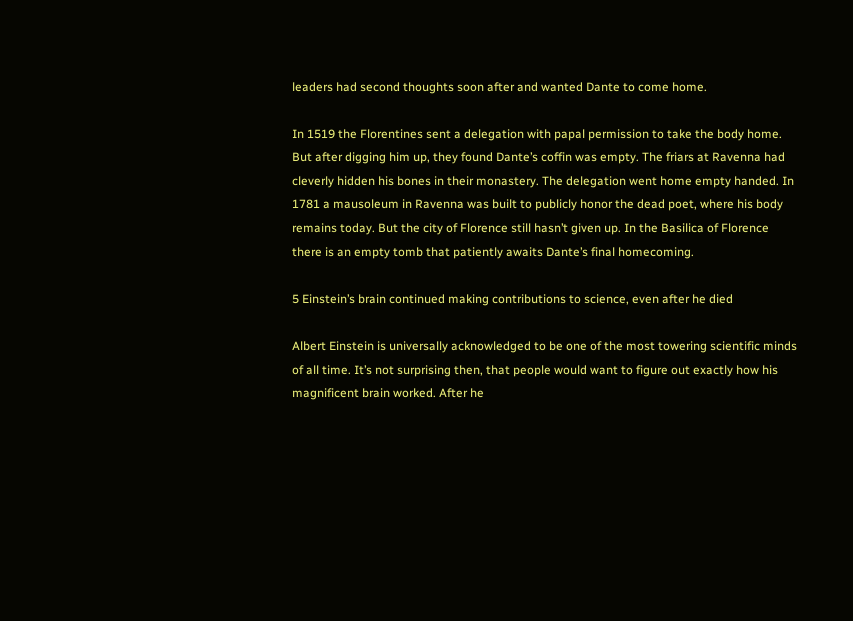leaders had second thoughts soon after and wanted Dante to come home.

In 1519 the Florentines sent a delegation with papal permission to take the body home. But after digging him up, they found Dante’s coffin was empty. The friars at Ravenna had cleverly hidden his bones in their monastery. The delegation went home empty handed. In 1781 a mausoleum in Ravenna was built to publicly honor the dead poet, where his body remains today. But the city of Florence still hasn’t given up. In the Basilica of Florence there is an empty tomb that patiently awaits Dante’s final homecoming.

5 Einstein’s brain continued making contributions to science, even after he died

Albert Einstein is universally acknowledged to be one of the most towering scientific minds of all time. It’s not surprising then, that people would want to figure out exactly how his magnificent brain worked. After he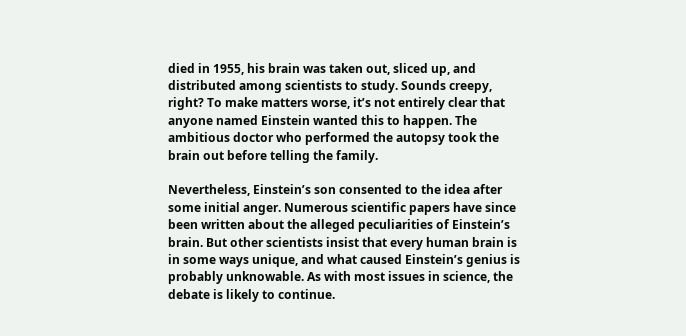died in 1955, his brain was taken out, sliced up, and distributed among scientists to study. Sounds creepy, right? To make matters worse, it’s not entirely clear that anyone named Einstein wanted this to happen. The ambitious doctor who performed the autopsy took the brain out before telling the family.

Nevertheless, Einstein’s son consented to the idea after some initial anger. Numerous scientific papers have since been written about the alleged peculiarities of Einstein’s brain. But other scientists insist that every human brain is in some ways unique, and what caused Einstein’s genius is probably unknowable. As with most issues in science, the debate is likely to continue.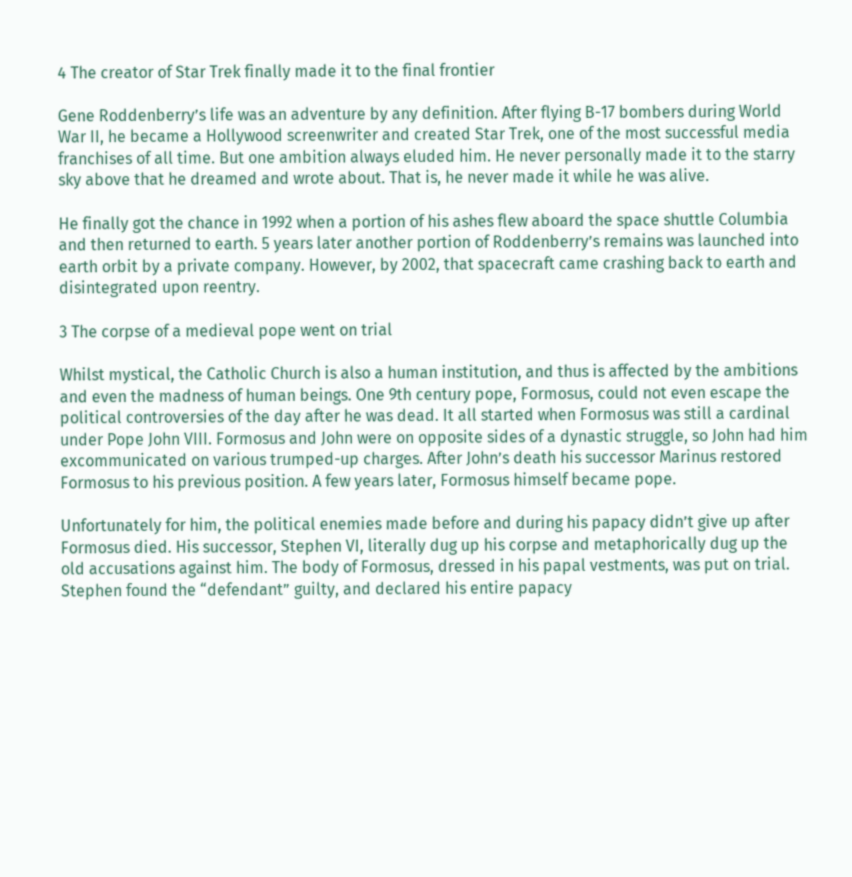4 The creator of Star Trek finally made it to the final frontier

Gene Roddenberry’s life was an adventure by any definition. After flying B-17 bombers during World War II, he became a Hollywood screenwriter and created Star Trek, one of the most successful media franchises of all time. But one ambition always eluded him. He never personally made it to the starry sky above that he dreamed and wrote about. That is, he never made it while he was alive.

He finally got the chance in 1992 when a portion of his ashes flew aboard the space shuttle Columbia and then returned to earth. 5 years later another portion of Roddenberry’s remains was launched into earth orbit by a private company. However, by 2002, that spacecraft came crashing back to earth and disintegrated upon reentry.

3 The corpse of a medieval pope went on trial

Whilst mystical, the Catholic Church is also a human institution, and thus is affected by the ambitions and even the madness of human beings. One 9th century pope, Formosus, could not even escape the political controversies of the day after he was dead. It all started when Formosus was still a cardinal under Pope John VIII. Formosus and John were on opposite sides of a dynastic struggle, so John had him excommunicated on various trumped-up charges. After John’s death his successor Marinus restored Formosus to his previous position. A few years later, Formosus himself became pope.

Unfortunately for him, the political enemies made before and during his papacy didn’t give up after Formosus died. His successor, Stephen VI, literally dug up his corpse and metaphorically dug up the old accusations against him. The body of Formosus, dressed in his papal vestments, was put on trial. Stephen found the “defendant” guilty, and declared his entire papacy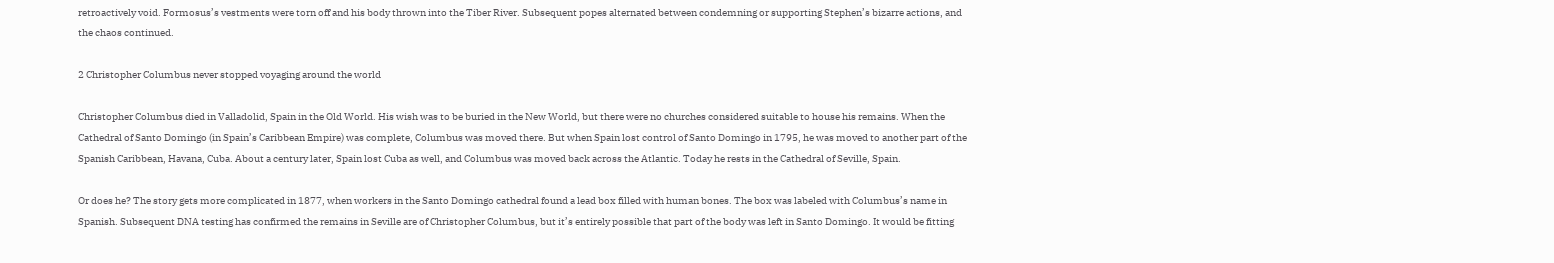retroactively void. Formosus’s vestments were torn off and his body thrown into the Tiber River. Subsequent popes alternated between condemning or supporting Stephen’s bizarre actions, and the chaos continued.

2 Christopher Columbus never stopped voyaging around the world

Christopher Columbus died in Valladolid, Spain in the Old World. His wish was to be buried in the New World, but there were no churches considered suitable to house his remains. When the Cathedral of Santo Domingo (in Spain’s Caribbean Empire) was complete, Columbus was moved there. But when Spain lost control of Santo Domingo in 1795, he was moved to another part of the Spanish Caribbean, Havana, Cuba. About a century later, Spain lost Cuba as well, and Columbus was moved back across the Atlantic. Today he rests in the Cathedral of Seville, Spain.

Or does he? The story gets more complicated in 1877, when workers in the Santo Domingo cathedral found a lead box filled with human bones. The box was labeled with Columbus’s name in Spanish. Subsequent DNA testing has confirmed the remains in Seville are of Christopher Columbus, but it’s entirely possible that part of the body was left in Santo Domingo. It would be fitting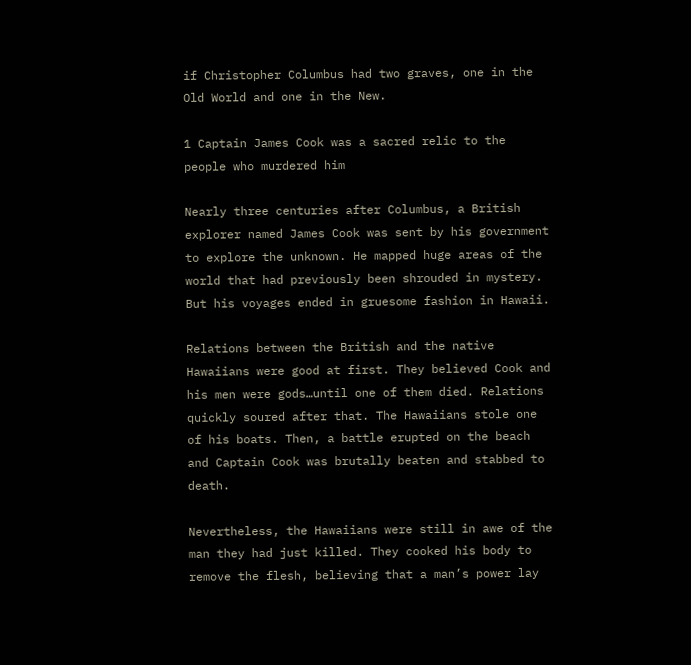if Christopher Columbus had two graves, one in the Old World and one in the New.

1 Captain James Cook was a sacred relic to the people who murdered him

Nearly three centuries after Columbus, a British explorer named James Cook was sent by his government to explore the unknown. He mapped huge areas of the world that had previously been shrouded in mystery. But his voyages ended in gruesome fashion in Hawaii.

Relations between the British and the native Hawaiians were good at first. They believed Cook and his men were gods…until one of them died. Relations quickly soured after that. The Hawaiians stole one of his boats. Then, a battle erupted on the beach and Captain Cook was brutally beaten and stabbed to death.

Nevertheless, the Hawaiians were still in awe of the man they had just killed. They cooked his body to remove the flesh, believing that a man’s power lay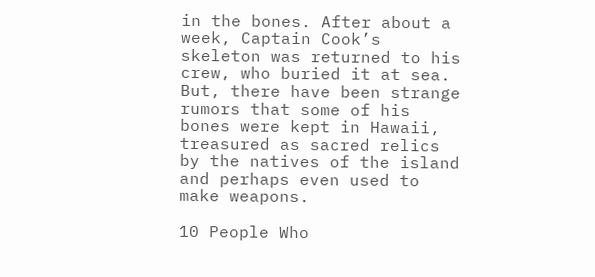in the bones. After about a week, Captain Cook’s skeleton was returned to his crew, who buried it at sea. But, there have been strange rumors that some of his bones were kept in Hawaii, treasured as sacred relics by the natives of the island and perhaps even used to make weapons.

10 People Who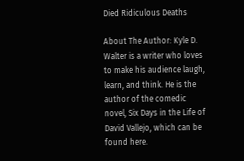Died Ridiculous Deaths

About The Author: Kyle D. Walter is a writer who loves to make his audience laugh, learn, and think. He is the author of the comedic novel, Six Days in the Life of David Vallejo, which can be found here.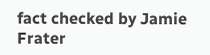fact checked by Jamie Frater